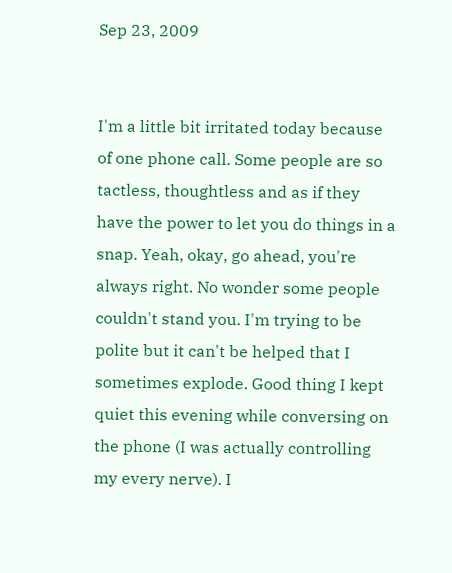Sep 23, 2009


I'm a little bit irritated today because of one phone call. Some people are so tactless, thoughtless and as if they have the power to let you do things in a snap. Yeah, okay, go ahead, you're always right. No wonder some people couldn't stand you. I'm trying to be polite but it can't be helped that I sometimes explode. Good thing I kept quiet this evening while conversing on the phone (I was actually controlling my every nerve). I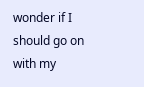wonder if I should go on with my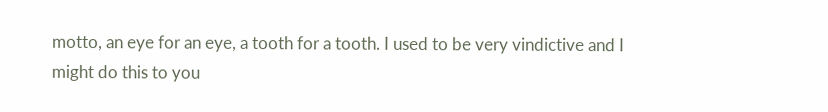motto, an eye for an eye, a tooth for a tooth. I used to be very vindictive and I might do this to you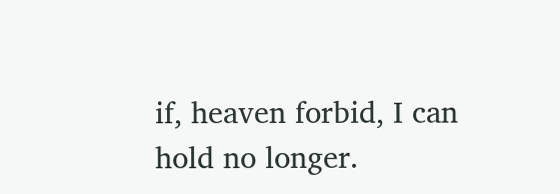if, heaven forbid, I can hold no longer.